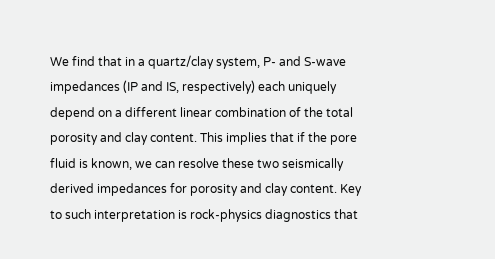We find that in a quartz/clay system, P- and S-wave impedances (IP and IS, respectively) each uniquely depend on a different linear combination of the total porosity and clay content. This implies that if the pore fluid is known, we can resolve these two seismically derived impedances for porosity and clay content. Key to such interpretation is rock-physics diagnostics that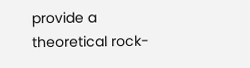provide a theoretical rock-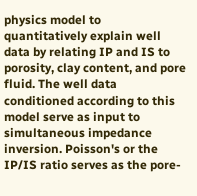physics model to quantitatively explain well data by relating IP and IS to porosity, clay content, and pore fluid. The well data conditioned according to this model serve as input to simultaneous impedance inversion. Poisson's or the IP/IS ratio serves as the pore-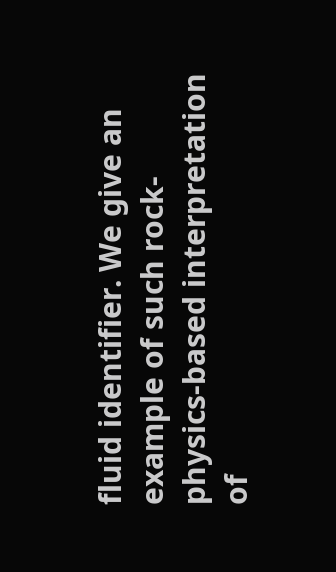fluid identifier. We give an example of such rock-physics-based interpretation of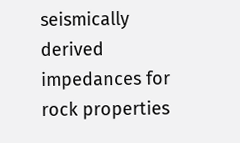seismically derived impedances for rock properties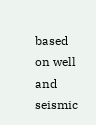based on well and seismic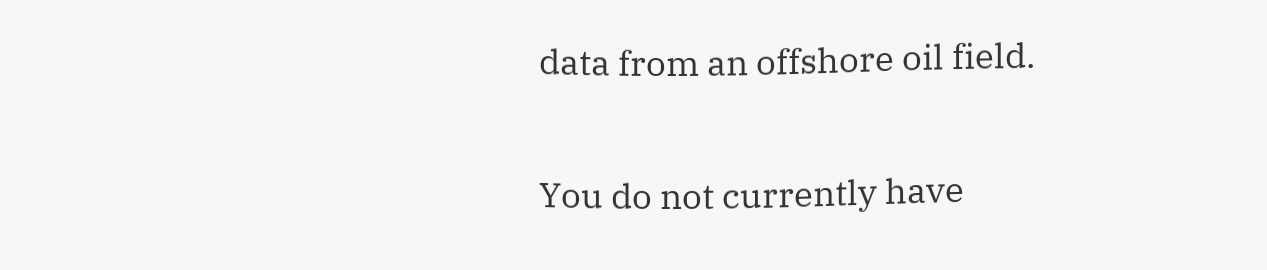data from an offshore oil field.

You do not currently have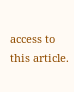access to this article.